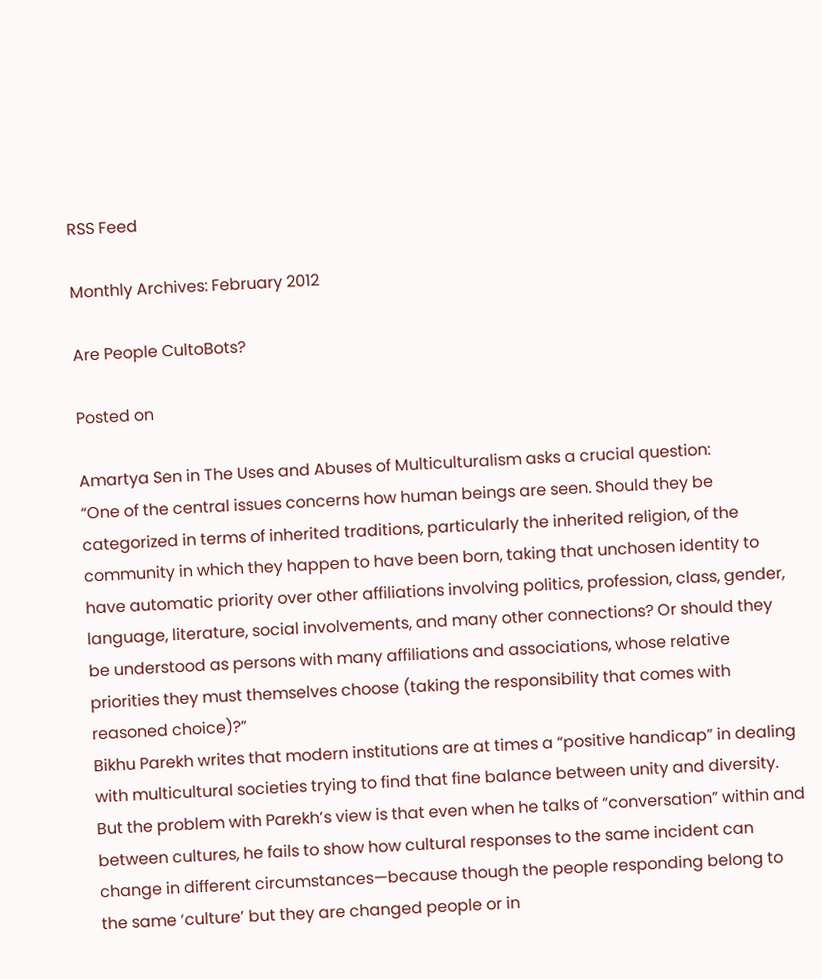RSS Feed

Monthly Archives: February 2012

Are People CultoBots?

Posted on

Amartya Sen in The Uses and Abuses of Multiculturalism asks a crucial question:
“One of the central issues concerns how human beings are seen. Should they be categorized in terms of inherited traditions, particularly the inherited religion, of the community in which they happen to have been born, taking that unchosen identity to have automatic priority over other affiliations involving politics, profession, class, gender, language, literature, social involvements, and many other connections? Or should they be understood as persons with many affiliations and associations, whose relative priorities they must themselves choose (taking the responsibility that comes with reasoned choice)?”
Bikhu Parekh writes that modern institutions are at times a “positive handicap” in dealing with multicultural societies trying to find that fine balance between unity and diversity. But the problem with Parekh’s view is that even when he talks of “conversation” within and between cultures, he fails to show how cultural responses to the same incident can change in different circumstances—because though the people responding belong to the same ‘culture’ but they are changed people or in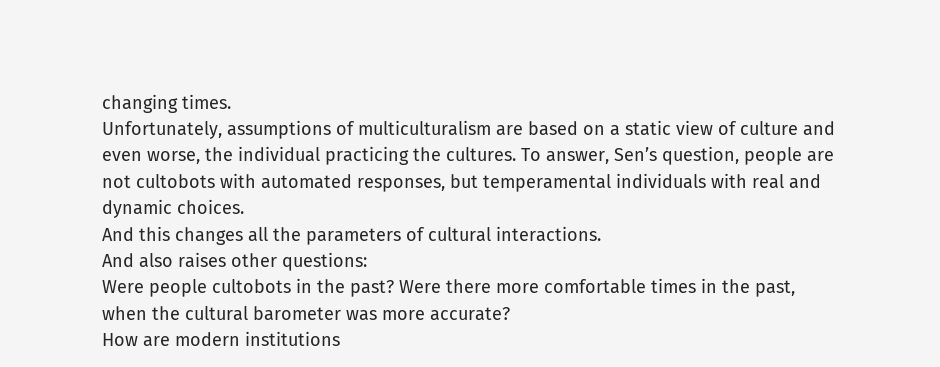changing times.
Unfortunately, assumptions of multiculturalism are based on a static view of culture and even worse, the individual practicing the cultures. To answer, Sen’s question, people are not cultobots with automated responses, but temperamental individuals with real and dynamic choices.
And this changes all the parameters of cultural interactions.
And also raises other questions:
Were people cultobots in the past? Were there more comfortable times in the past, when the cultural barometer was more accurate?
How are modern institutions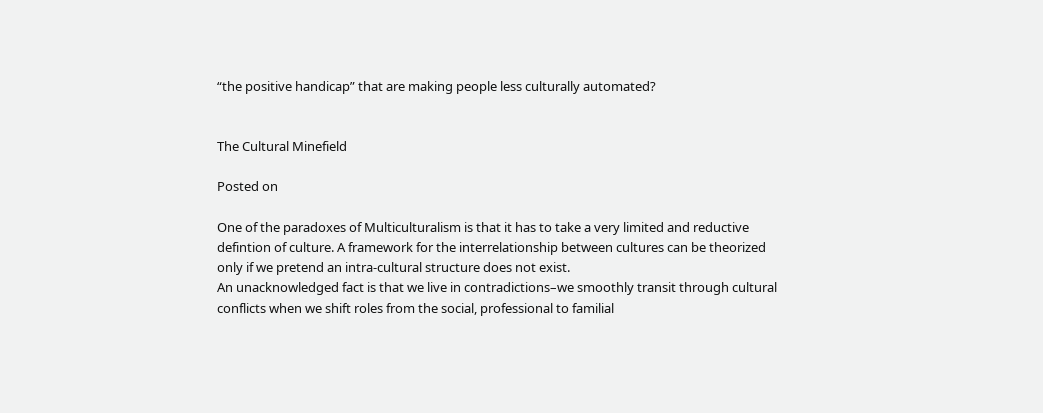“the positive handicap” that are making people less culturally automated?


The Cultural Minefield

Posted on

One of the paradoxes of Multiculturalism is that it has to take a very limited and reductive defintion of culture. A framework for the interrelationship between cultures can be theorized only if we pretend an intra-cultural structure does not exist.
An unacknowledged fact is that we live in contradictions–we smoothly transit through cultural conflicts when we shift roles from the social, professional to familial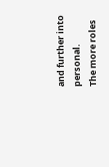and further into personal.
The more roles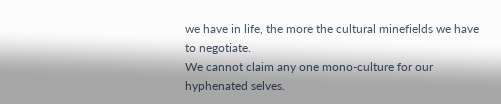we have in life, the more the cultural minefields we have to negotiate.
We cannot claim any one mono-culture for our hyphenated selves.